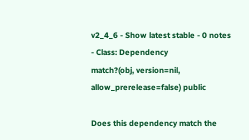v2_4_6 - Show latest stable - 0 notes - Class: Dependency
match?(obj, version=nil, allow_prerelease=false) public

Does this dependency match the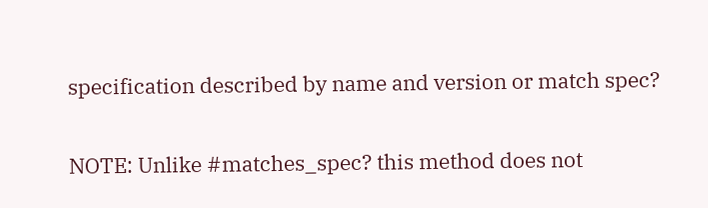specification described by name and version or match spec?

NOTE: Unlike #matches_spec? this method does not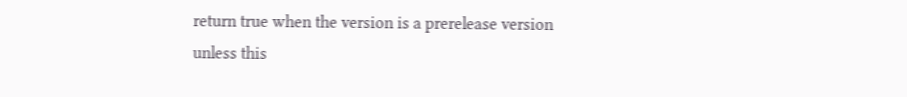return true when the version is a prerelease version unless this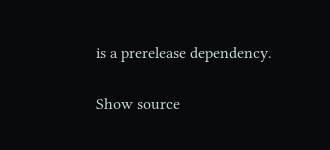is a prerelease dependency.

Show source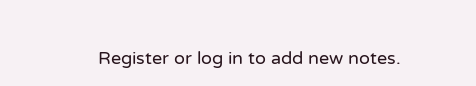Register or log in to add new notes.